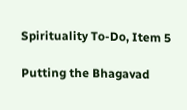Spirituality To-Do, Item 5

Putting the Bhagavad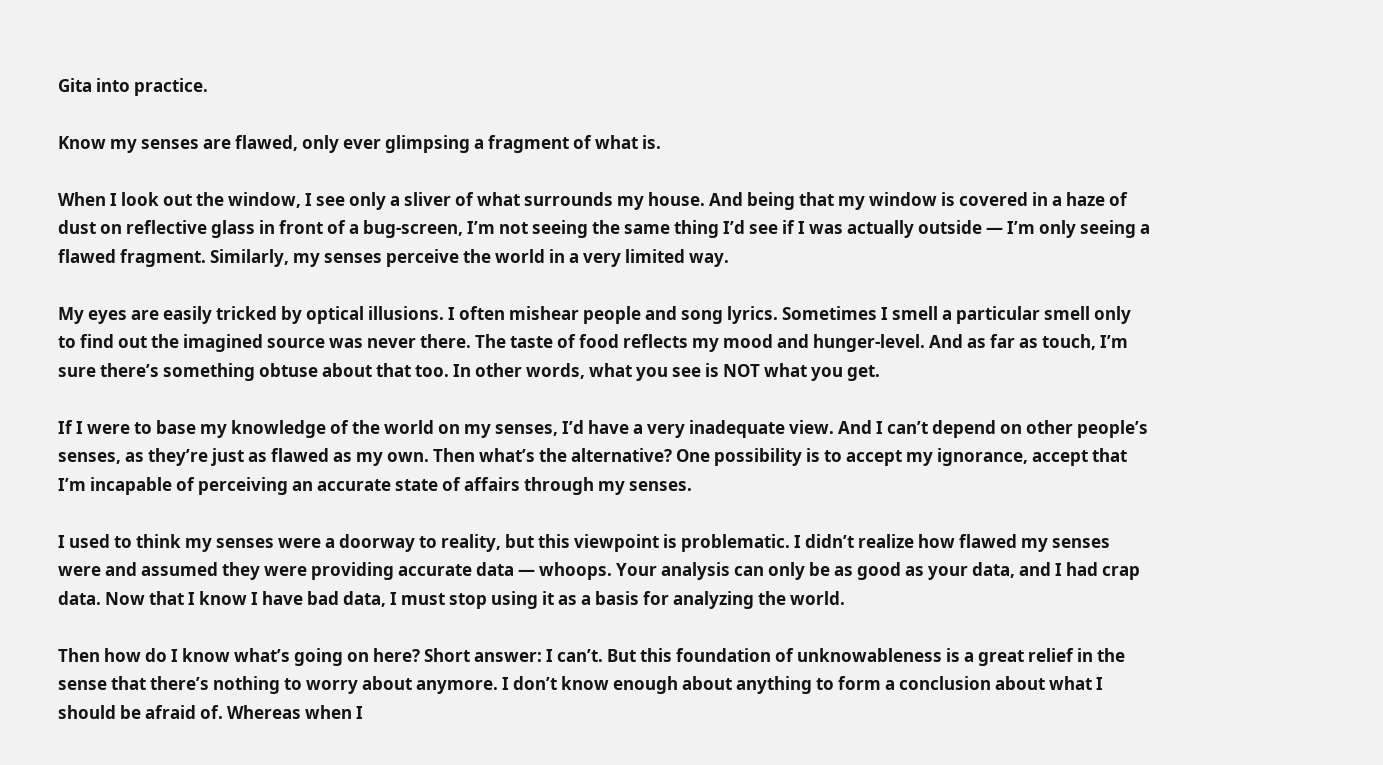Gita into practice.

Know my senses are flawed, only ever glimpsing a fragment of what is.

When I look out the window, I see only a sliver of what surrounds my house. And being that my window is covered in a haze of dust on reflective glass in front of a bug-screen, I’m not seeing the same thing I’d see if I was actually outside — I’m only seeing a flawed fragment. Similarly, my senses perceive the world in a very limited way.

My eyes are easily tricked by optical illusions. I often mishear people and song lyrics. Sometimes I smell a particular smell only to find out the imagined source was never there. The taste of food reflects my mood and hunger-level. And as far as touch, I’m sure there’s something obtuse about that too. In other words, what you see is NOT what you get.

If I were to base my knowledge of the world on my senses, I’d have a very inadequate view. And I can’t depend on other people’s senses, as they’re just as flawed as my own. Then what’s the alternative? One possibility is to accept my ignorance, accept that I’m incapable of perceiving an accurate state of affairs through my senses.

I used to think my senses were a doorway to reality, but this viewpoint is problematic. I didn’t realize how flawed my senses were and assumed they were providing accurate data — whoops. Your analysis can only be as good as your data, and I had crap data. Now that I know I have bad data, I must stop using it as a basis for analyzing the world.

Then how do I know what’s going on here? Short answer: I can’t. But this foundation of unknowableness is a great relief in the sense that there’s nothing to worry about anymore. I don’t know enough about anything to form a conclusion about what I should be afraid of. Whereas when I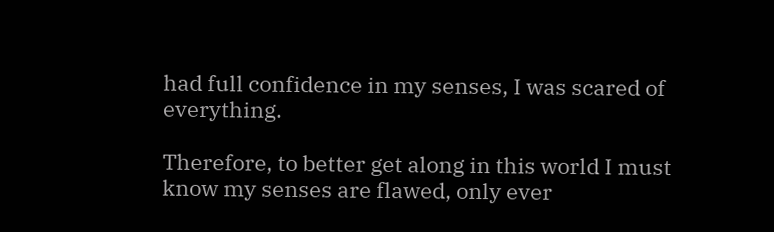had full confidence in my senses, I was scared of everything.

Therefore, to better get along in this world I must know my senses are flawed, only ever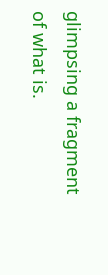glimpsing a fragment of what is.